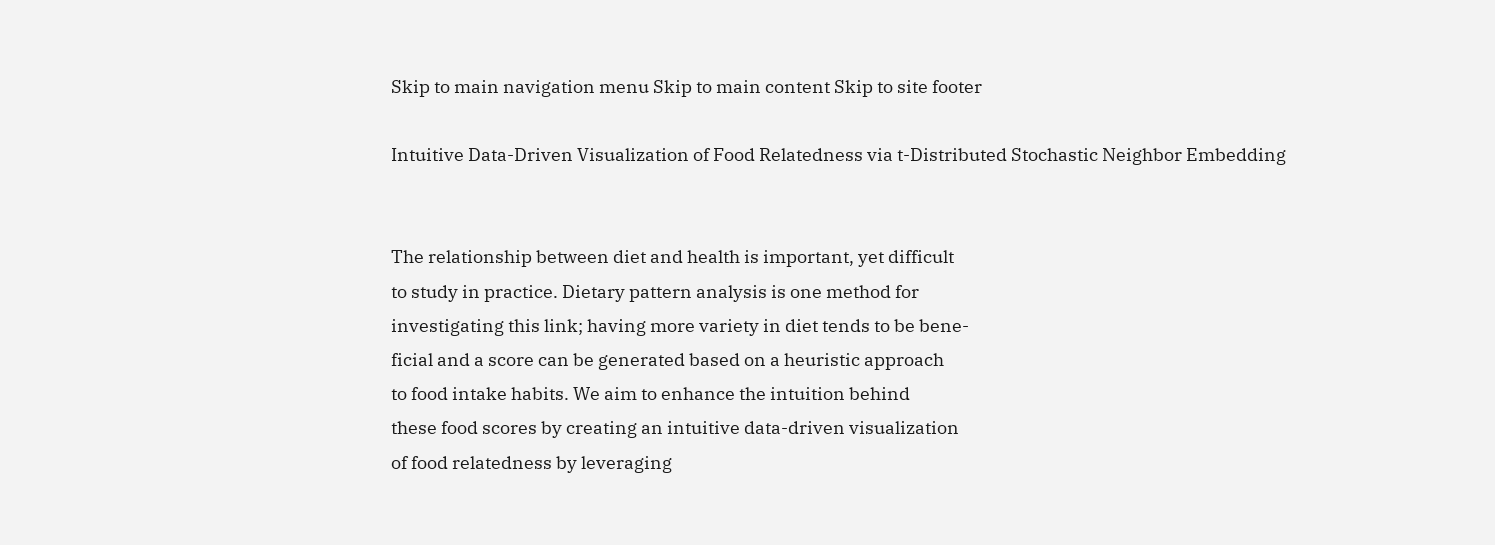Skip to main navigation menu Skip to main content Skip to site footer

Intuitive Data-Driven Visualization of Food Relatedness via t-Distributed Stochastic Neighbor Embedding


The relationship between diet and health is important, yet difficult
to study in practice. Dietary pattern analysis is one method for
investigating this link; having more variety in diet tends to be bene-
ficial and a score can be generated based on a heuristic approach
to food intake habits. We aim to enhance the intuition behind
these food scores by creating an intuitive data-driven visualization
of food relatedness by leveraging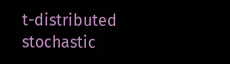t-distributed stochastic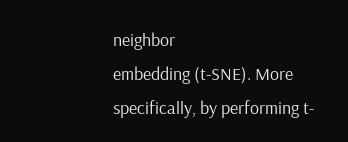neighbor
embedding (t-SNE). More specifically, by performing t-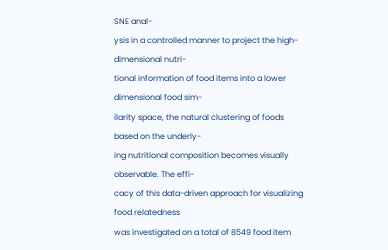SNE anal-
ysis in a controlled manner to project the high-dimensional nutri-
tional information of food items into a lower dimensional food sim-
ilarity space, the natural clustering of foods based on the underly-
ing nutritional composition becomes visually observable. The effi-
cacy of this data-driven approach for visualizing food relatedness
was investigated on a total of 8549 food item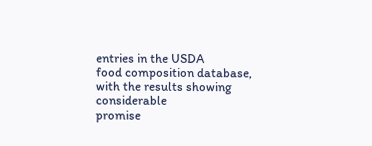entries in the USDA
food composition database, with the results showing considerable
promise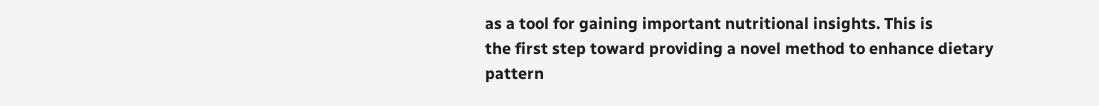as a tool for gaining important nutritional insights. This is
the first step toward providing a novel method to enhance dietary
pattern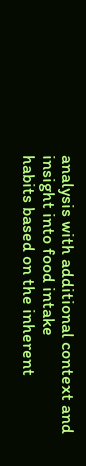analysis with additional context and insight into food intake
habits based on the inherent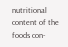nutritional content of the foods con-